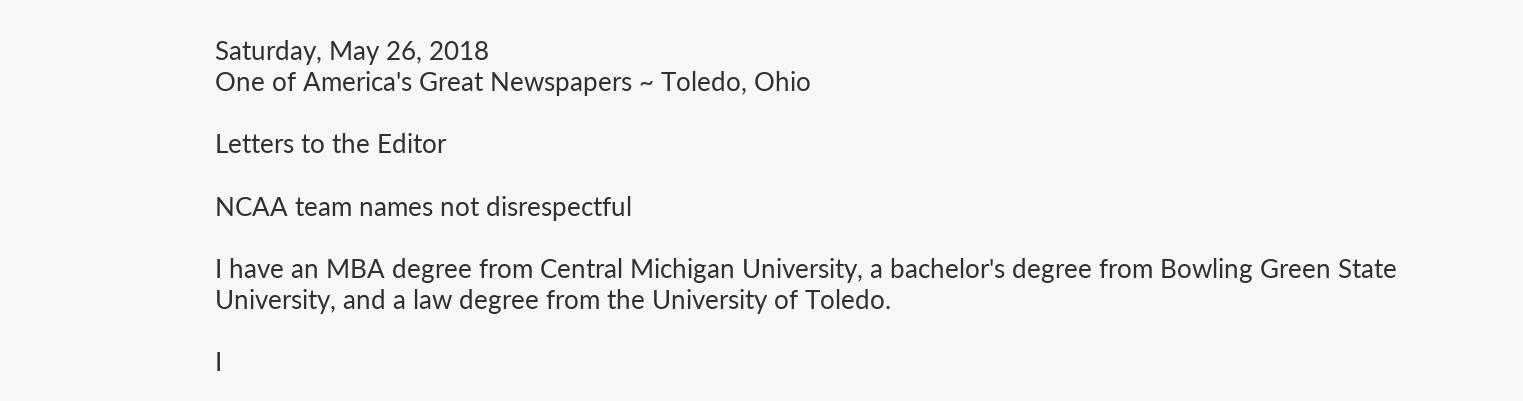Saturday, May 26, 2018
One of America's Great Newspapers ~ Toledo, Ohio

Letters to the Editor

NCAA team names not disrespectful

I have an MBA degree from Central Michigan University, a bachelor's degree from Bowling Green State University, and a law degree from the University of Toledo.

I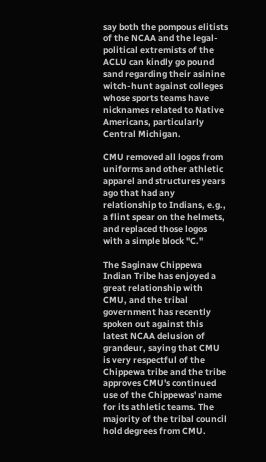say both the pompous elitists of the NCAA and the legal-political extremists of the ACLU can kindly go pound sand regarding their asinine witch-hunt against colleges whose sports teams have nicknames related to Native Americans, particularly Central Michigan.

CMU removed all logos from uniforms and other athletic apparel and structures years ago that had any relationship to Indians, e.g., a flint spear on the helmets, and replaced those logos with a simple block "C."

The Saginaw Chippewa Indian Tribe has enjoyed a great relationship with CMU, and the tribal government has recently spoken out against this latest NCAA delusion of grandeur, saying that CMU is very respectful of the Chippewa tribe and the tribe approves CMU's continued use of the Chippewas' name for its athletic teams. The majority of the tribal council hold degrees from CMU.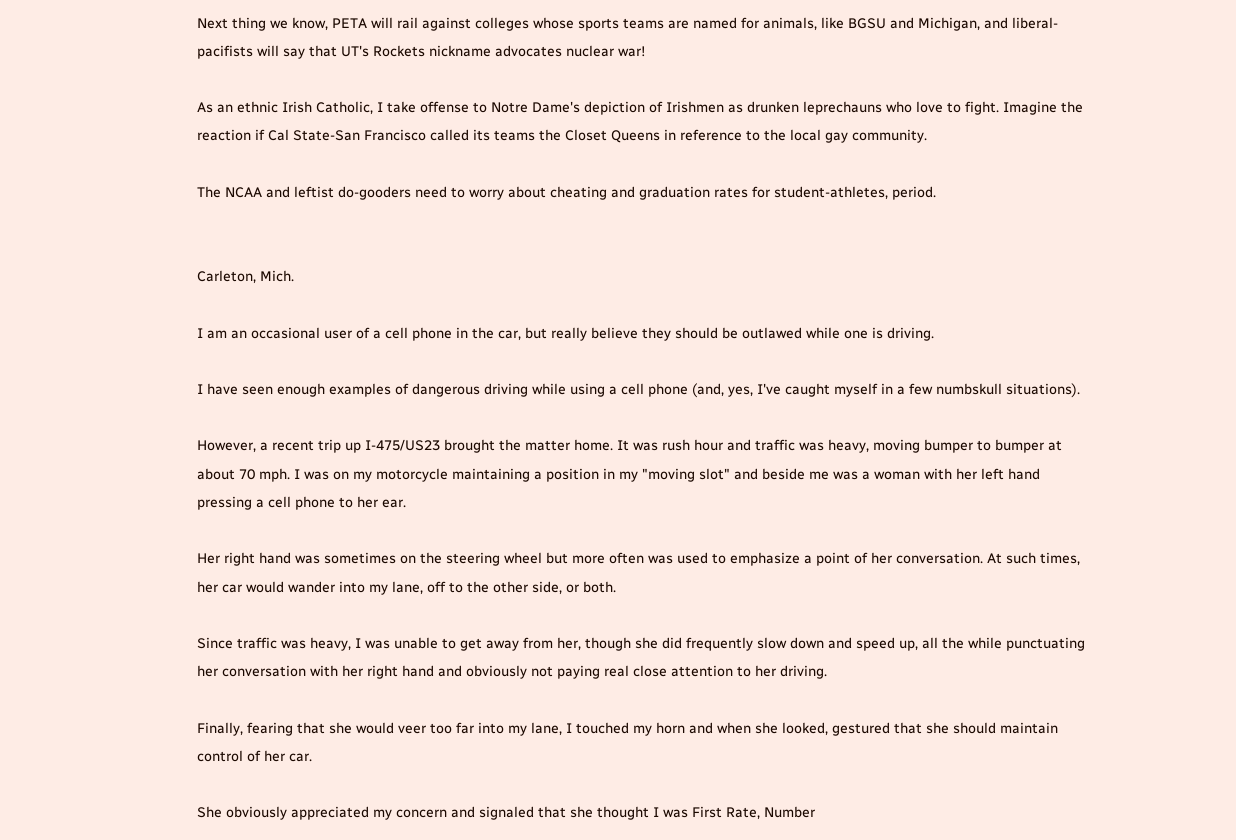Next thing we know, PETA will rail against colleges whose sports teams are named for animals, like BGSU and Michigan, and liberal-pacifists will say that UT's Rockets nickname advocates nuclear war!

As an ethnic Irish Catholic, I take offense to Notre Dame's depiction of Irishmen as drunken leprechauns who love to fight. Imagine the reaction if Cal State-San Francisco called its teams the Closet Queens in reference to the local gay community.

The NCAA and leftist do-gooders need to worry about cheating and graduation rates for student-athletes, period.


Carleton, Mich.

I am an occasional user of a cell phone in the car, but really believe they should be outlawed while one is driving.

I have seen enough examples of dangerous driving while using a cell phone (and, yes, I've caught myself in a few numbskull situations).

However, a recent trip up I-475/US23 brought the matter home. It was rush hour and traffic was heavy, moving bumper to bumper at about 70 mph. I was on my motorcycle maintaining a position in my "moving slot" and beside me was a woman with her left hand pressing a cell phone to her ear.

Her right hand was sometimes on the steering wheel but more often was used to emphasize a point of her conversation. At such times, her car would wander into my lane, off to the other side, or both.

Since traffic was heavy, I was unable to get away from her, though she did frequently slow down and speed up, all the while punctuating her conversation with her right hand and obviously not paying real close attention to her driving.

Finally, fearing that she would veer too far into my lane, I touched my horn and when she looked, gestured that she should maintain control of her car.

She obviously appreciated my concern and signaled that she thought I was First Rate, Number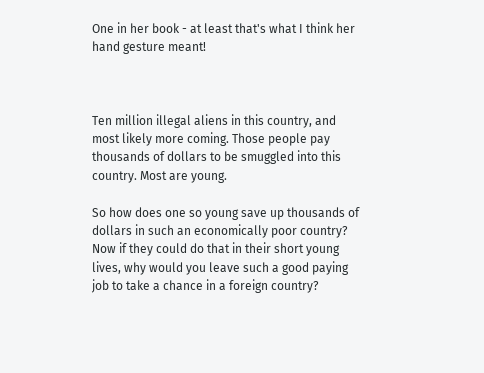One in her book - at least that's what I think her hand gesture meant!



Ten million illegal aliens in this country, and most likely more coming. Those people pay thousands of dollars to be smuggled into this country. Most are young.

So how does one so young save up thousands of dollars in such an economically poor country? Now if they could do that in their short young lives, why would you leave such a good paying job to take a chance in a foreign country?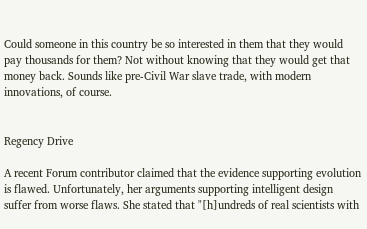Could someone in this country be so interested in them that they would pay thousands for them? Not without knowing that they would get that money back. Sounds like pre-Civil War slave trade, with modern innovations, of course.


Regency Drive

A recent Forum contributor claimed that the evidence supporting evolution is flawed. Unfortunately, her arguments supporting intelligent design suffer from worse flaws. She stated that "[h]undreds of real scientists with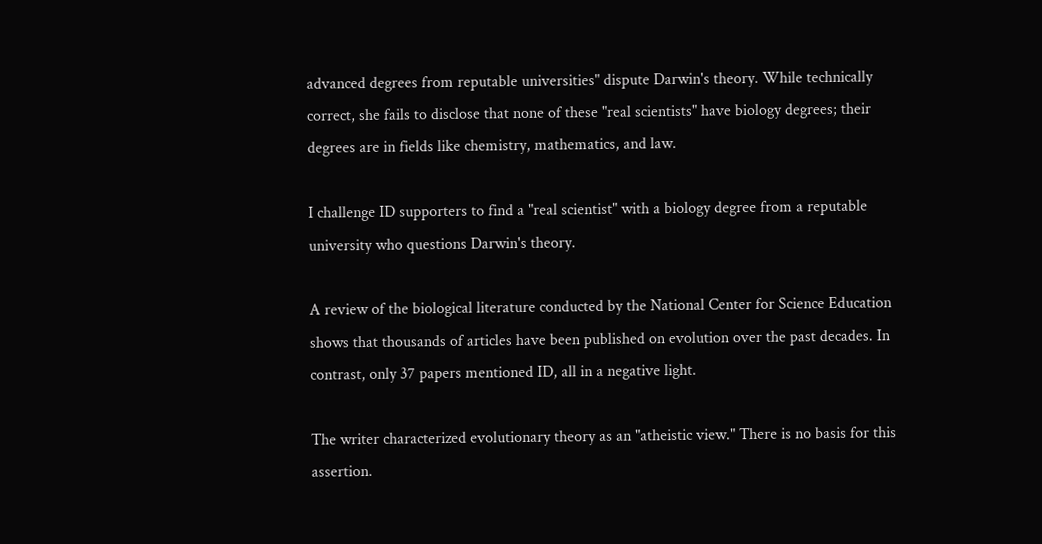advanced degrees from reputable universities" dispute Darwin's theory. While technically correct, she fails to disclose that none of these "real scientists" have biology degrees; their degrees are in fields like chemistry, mathematics, and law.

I challenge ID supporters to find a "real scientist" with a biology degree from a reputable university who questions Darwin's theory.

A review of the biological literature conducted by the National Center for Science Education shows that thousands of articles have been published on evolution over the past decades. In contrast, only 37 papers mentioned ID, all in a negative light.

The writer characterized evolutionary theory as an "atheistic view." There is no basis for this assertion.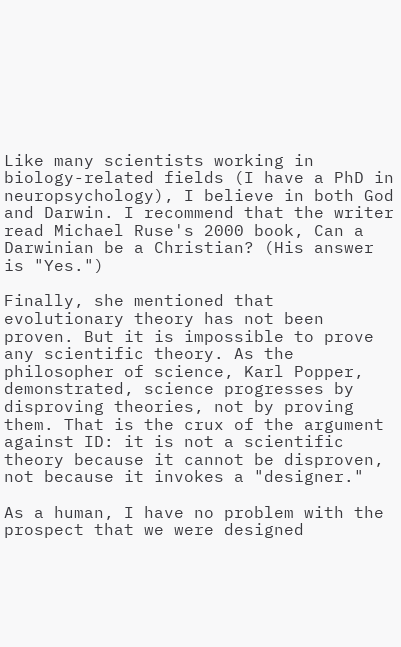Like many scientists working in biology-related fields (I have a PhD in neuropsychology), I believe in both God and Darwin. I recommend that the writer read Michael Ruse's 2000 book, Can a Darwinian be a Christian? (His answer is "Yes.")

Finally, she mentioned that evolutionary theory has not been proven. But it is impossible to prove any scientific theory. As the philosopher of science, Karl Popper, demonstrated, science progresses by disproving theories, not by proving them. That is the crux of the argument against ID: it is not a scientific theory because it cannot be disproven, not because it invokes a "designer."

As a human, I have no problem with the prospect that we were designed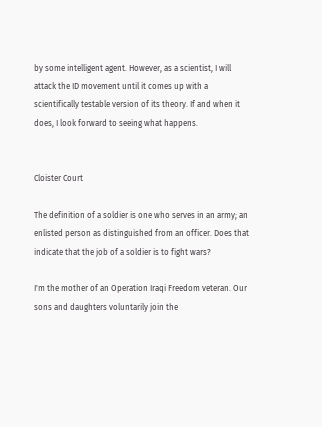by some intelligent agent. However, as a scientist, I will attack the ID movement until it comes up with a scientifically testable version of its theory. If and when it does, I look forward to seeing what happens.


Cloister Court

The definition of a soldier is one who serves in an army; an enlisted person as distinguished from an officer. Does that indicate that the job of a soldier is to fight wars?

I'm the mother of an Operation Iraqi Freedom veteran. Our sons and daughters voluntarily join the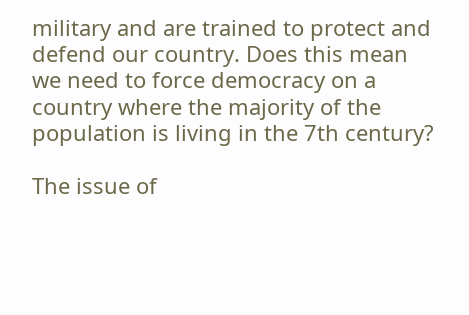military and are trained to protect and defend our country. Does this mean we need to force democracy on a country where the majority of the population is living in the 7th century?

The issue of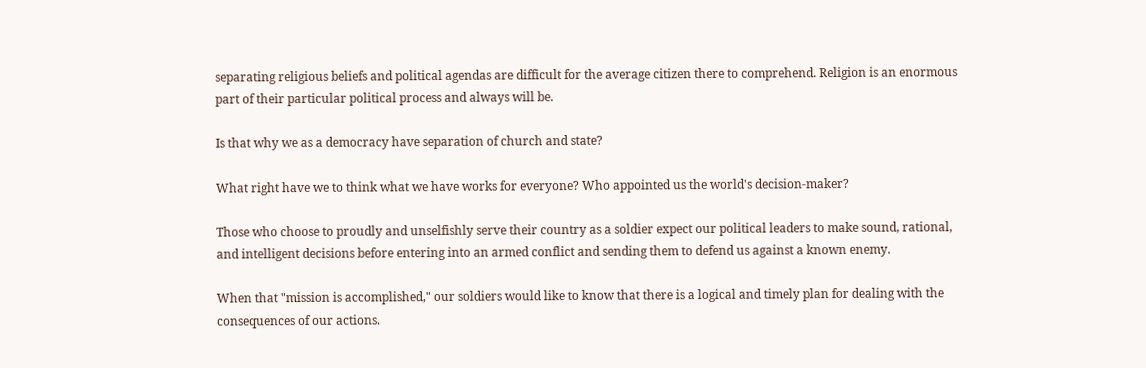separating religious beliefs and political agendas are difficult for the average citizen there to comprehend. Religion is an enormous part of their particular political process and always will be.

Is that why we as a democracy have separation of church and state?

What right have we to think what we have works for everyone? Who appointed us the world's decision-maker?

Those who choose to proudly and unselfishly serve their country as a soldier expect our political leaders to make sound, rational, and intelligent decisions before entering into an armed conflict and sending them to defend us against a known enemy.

When that "mission is accomplished," our soldiers would like to know that there is a logical and timely plan for dealing with the consequences of our actions.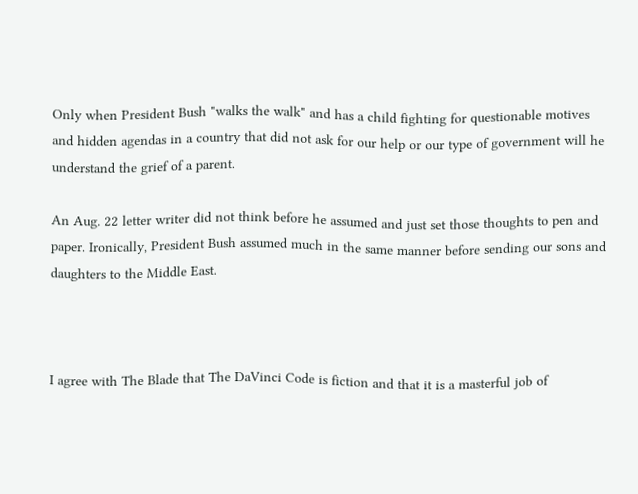Only when President Bush "walks the walk" and has a child fighting for questionable motives and hidden agendas in a country that did not ask for our help or our type of government will he understand the grief of a parent.

An Aug. 22 letter writer did not think before he assumed and just set those thoughts to pen and paper. Ironically, President Bush assumed much in the same manner before sending our sons and daughters to the Middle East.



I agree with The Blade that The DaVinci Code is fiction and that it is a masterful job of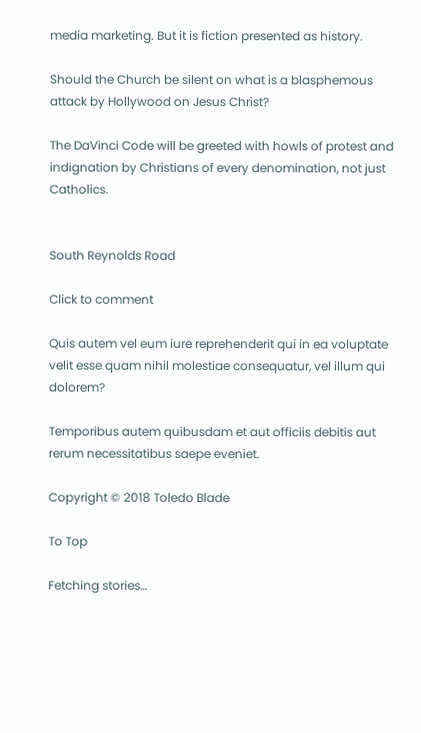media marketing. But it is fiction presented as history.

Should the Church be silent on what is a blasphemous attack by Hollywood on Jesus Christ?

The DaVinci Code will be greeted with howls of protest and indignation by Christians of every denomination, not just Catholics.


South Reynolds Road

Click to comment

Quis autem vel eum iure reprehenderit qui in ea voluptate velit esse quam nihil molestiae consequatur, vel illum qui dolorem?

Temporibus autem quibusdam et aut officiis debitis aut rerum necessitatibus saepe eveniet.

Copyright © 2018 Toledo Blade

To Top

Fetching stories…